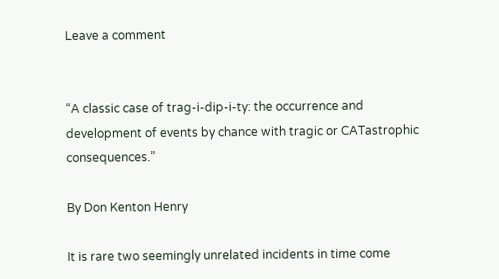Leave a comment


“A classic case of trag-i-dip-i-ty: the occurrence and development of events by chance with tragic or CATastrophic consequences.”

By Don Kenton Henry

It is rare two seemingly unrelated incidents in time come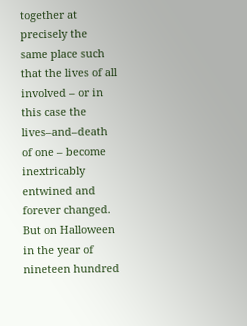together at precisely the same place such that the lives of all involved – or in this case the lives–and–death of one – become inextricably entwined and forever changed. But on Halloween in the year of nineteen hundred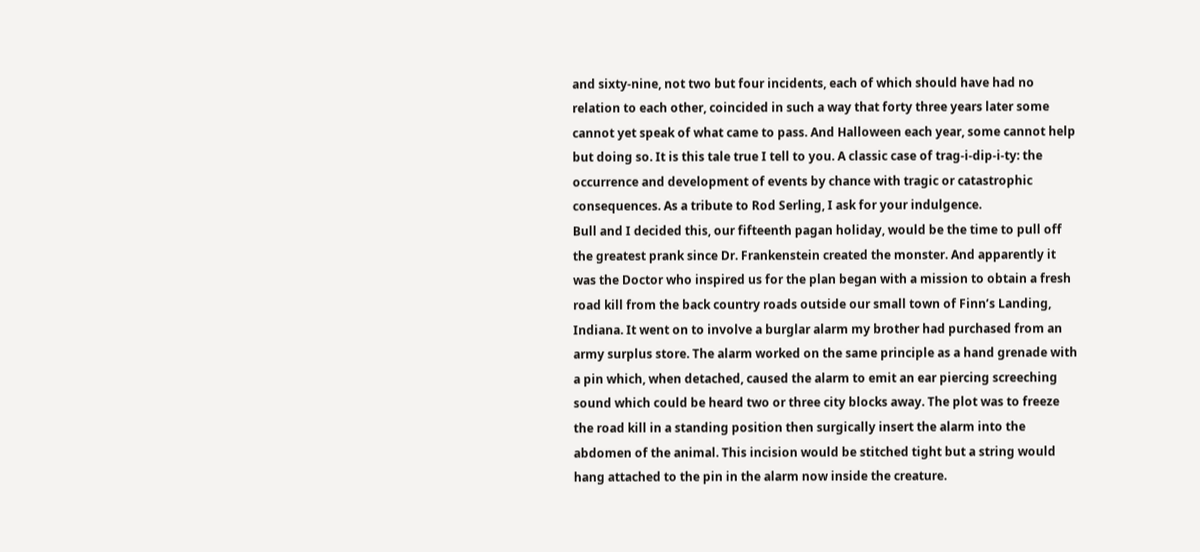and sixty-nine, not two but four incidents, each of which should have had no relation to each other, coincided in such a way that forty three years later some cannot yet speak of what came to pass. And Halloween each year, some cannot help but doing so. It is this tale true I tell to you. A classic case of trag-i-dip-i-ty: the occurrence and development of events by chance with tragic or catastrophic consequences. As a tribute to Rod Serling, I ask for your indulgence.
Bull and I decided this, our fifteenth pagan holiday, would be the time to pull off the greatest prank since Dr. Frankenstein created the monster. And apparently it was the Doctor who inspired us for the plan began with a mission to obtain a fresh road kill from the back country roads outside our small town of Finn’s Landing, Indiana. It went on to involve a burglar alarm my brother had purchased from an army surplus store. The alarm worked on the same principle as a hand grenade with a pin which, when detached, caused the alarm to emit an ear piercing screeching sound which could be heard two or three city blocks away. The plot was to freeze the road kill in a standing position then surgically insert the alarm into the abdomen of the animal. This incision would be stitched tight but a string would hang attached to the pin in the alarm now inside the creature.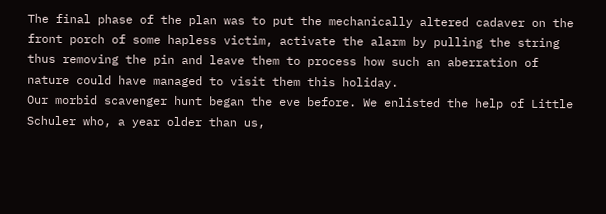The final phase of the plan was to put the mechanically altered cadaver on the front porch of some hapless victim, activate the alarm by pulling the string thus removing the pin and leave them to process how such an aberration of nature could have managed to visit them this holiday.
Our morbid scavenger hunt began the eve before. We enlisted the help of Little Schuler who, a year older than us,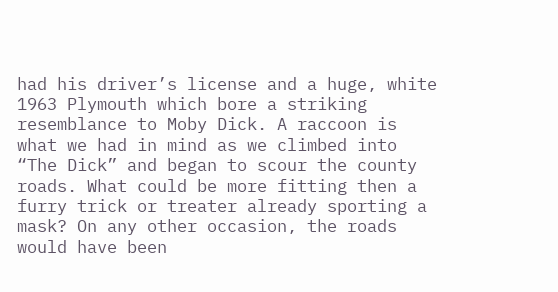had his driver’s license and a huge, white 1963 Plymouth which bore a striking resemblance to Moby Dick. A raccoon is what we had in mind as we climbed into “The Dick” and began to scour the county roads. What could be more fitting then a furry trick or treater already sporting a mask? On any other occasion, the roads would have been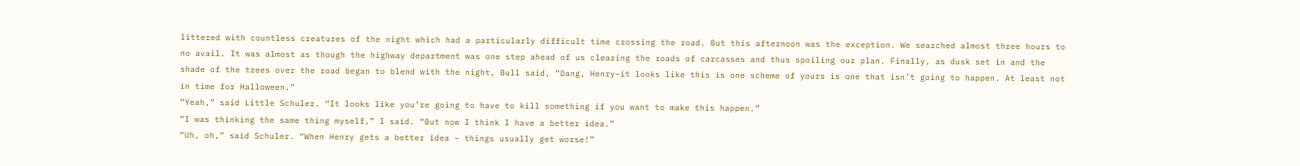littered with countless creatures of the night which had a particularly difficult time crossing the road. But this afternoon was the exception. We searched almost three hours to no avail. It was almost as though the highway department was one step ahead of us clearing the roads of carcasses and thus spoiling our plan. Finally, as dusk set in and the shade of the trees over the road began to blend with the night, Bull said, “Dang, Henry–it looks like this is one scheme of yours is one that isn’t going to happen. At least not in time for Halloween.”
“Yeah,” said Little Schuler. “It looks like you’re going to have to kill something if you want to make this happen.”
“I was thinking the same thing myself,” I said. “But now I think I have a better idea.”
“Uh, oh,” said Schuler. “When Henry gets a better idea – things usually get worse!”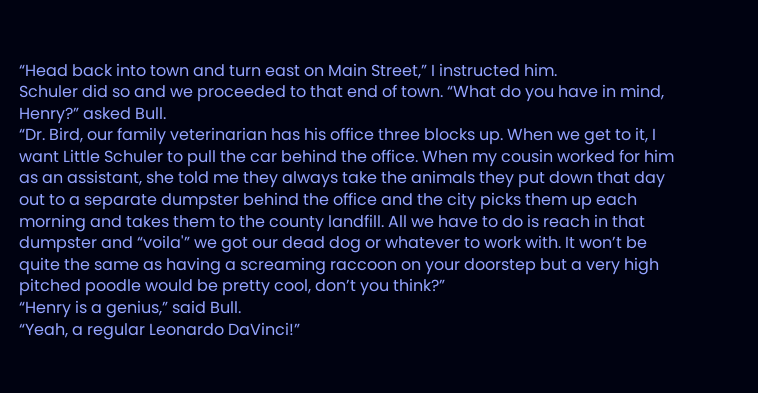“Head back into town and turn east on Main Street,” I instructed him.
Schuler did so and we proceeded to that end of town. “What do you have in mind, Henry?” asked Bull.
“Dr. Bird, our family veterinarian has his office three blocks up. When we get to it, I want Little Schuler to pull the car behind the office. When my cousin worked for him as an assistant, she told me they always take the animals they put down that day out to a separate dumpster behind the office and the city picks them up each morning and takes them to the county landfill. All we have to do is reach in that dumpster and “voila'” we got our dead dog or whatever to work with. It won’t be quite the same as having a screaming raccoon on your doorstep but a very high pitched poodle would be pretty cool, don’t you think?”
“Henry is a genius,” said Bull.
“Yeah, a regular Leonardo DaVinci!”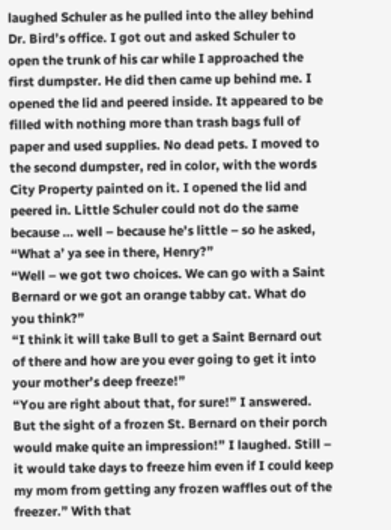laughed Schuler as he pulled into the alley behind Dr. Bird’s office. I got out and asked Schuler to open the trunk of his car while I approached the first dumpster. He did then came up behind me. I opened the lid and peered inside. It appeared to be filled with nothing more than trash bags full of paper and used supplies. No dead pets. I moved to the second dumpster, red in color, with the words City Property painted on it. I opened the lid and peered in. Little Schuler could not do the same because … well – because he’s little – so he asked, “What a’ ya see in there, Henry?”
“Well – we got two choices. We can go with a Saint Bernard or we got an orange tabby cat. What do you think?”
“I think it will take Bull to get a Saint Bernard out of there and how are you ever going to get it into your mother’s deep freeze!”
“You are right about that, for sure!” I answered. But the sight of a frozen St. Bernard on their porch would make quite an impression!” I laughed. Still – it would take days to freeze him even if I could keep my mom from getting any frozen waffles out of the freezer.” With that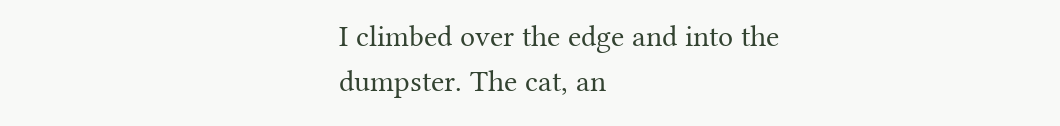I climbed over the edge and into the dumpster. The cat, an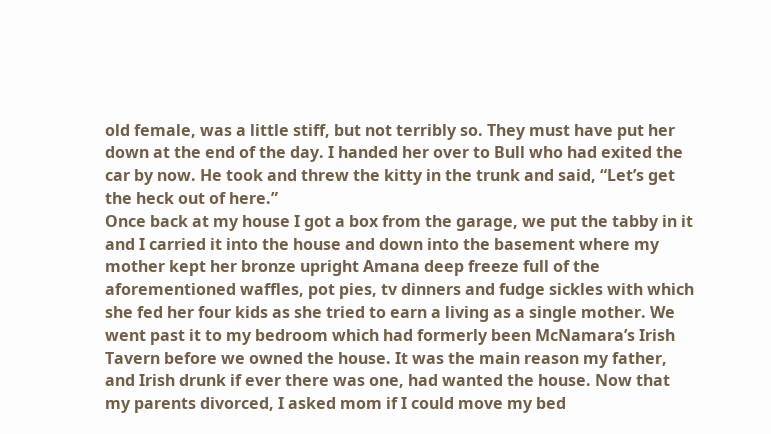old female, was a little stiff, but not terribly so. They must have put her down at the end of the day. I handed her over to Bull who had exited the car by now. He took and threw the kitty in the trunk and said, “Let’s get the heck out of here.”
Once back at my house I got a box from the garage, we put the tabby in it and I carried it into the house and down into the basement where my mother kept her bronze upright Amana deep freeze full of the aforementioned waffles, pot pies, tv dinners and fudge sickles with which she fed her four kids as she tried to earn a living as a single mother. We went past it to my bedroom which had formerly been McNamara’s Irish Tavern before we owned the house. It was the main reason my father, and Irish drunk if ever there was one, had wanted the house. Now that my parents divorced, I asked mom if I could move my bed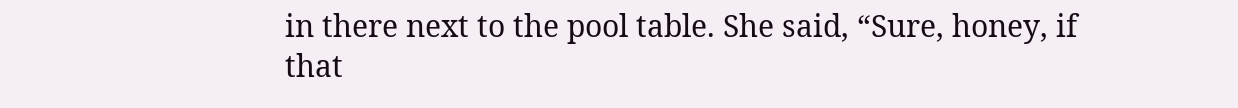in there next to the pool table. She said, “Sure, honey, if that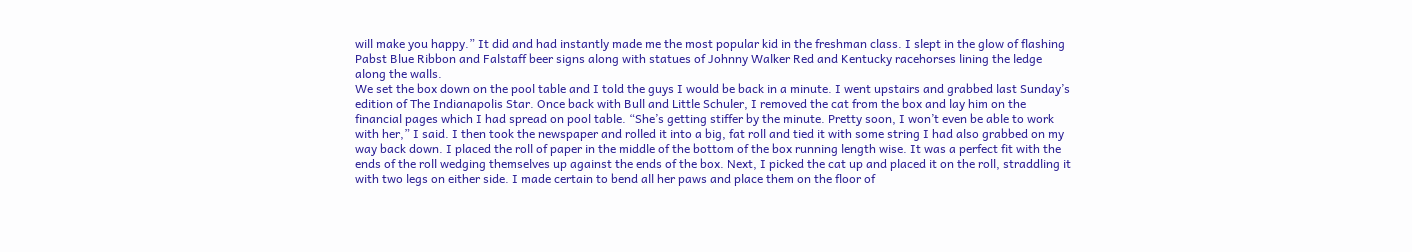will make you happy.” It did and had instantly made me the most popular kid in the freshman class. I slept in the glow of flashing Pabst Blue Ribbon and Falstaff beer signs along with statues of Johnny Walker Red and Kentucky racehorses lining the ledge along the walls.
We set the box down on the pool table and I told the guys I would be back in a minute. I went upstairs and grabbed last Sunday’s edition of The Indianapolis Star. Once back with Bull and Little Schuler, I removed the cat from the box and lay him on the financial pages which I had spread on pool table. “She’s getting stiffer by the minute. Pretty soon, I won’t even be able to work with her,” I said. I then took the newspaper and rolled it into a big, fat roll and tied it with some string I had also grabbed on my way back down. I placed the roll of paper in the middle of the bottom of the box running length wise. It was a perfect fit with the ends of the roll wedging themselves up against the ends of the box. Next, I picked the cat up and placed it on the roll, straddling it with two legs on either side. I made certain to bend all her paws and place them on the floor of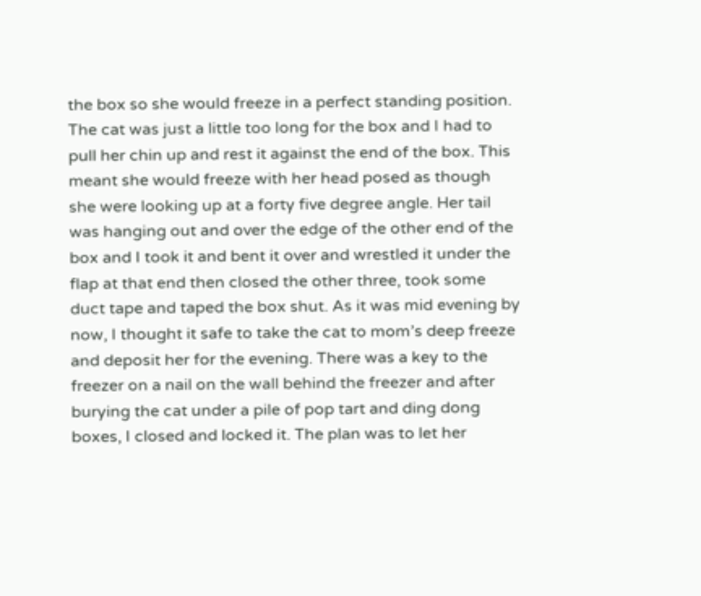the box so she would freeze in a perfect standing position. The cat was just a little too long for the box and I had to pull her chin up and rest it against the end of the box. This meant she would freeze with her head posed as though she were looking up at a forty five degree angle. Her tail was hanging out and over the edge of the other end of the box and I took it and bent it over and wrestled it under the flap at that end then closed the other three, took some duct tape and taped the box shut. As it was mid evening by now, I thought it safe to take the cat to mom’s deep freeze and deposit her for the evening. There was a key to the freezer on a nail on the wall behind the freezer and after burying the cat under a pile of pop tart and ding dong boxes, I closed and locked it. The plan was to let her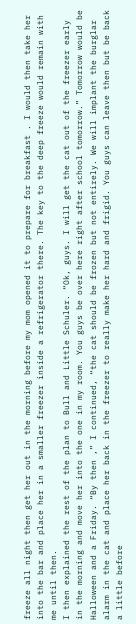freeze all night then get her out in the morning before my mom opened it to prepare for breakfast . I would then take her into the bar and place her in a smaller freezer inside a refrigerator there. The key to the deep freeze would remain with me until then.
I then explained the rest of the plan to Bull and Little Schuler. “Ok, guys. I will get the cat out of the freezer early in the morning and move her into the one in my room. You guys be over here right after school tomorrow.” Tomorrow would be Halloween and a Friday. “By then ,” I continued, “the cat should be frozen but not entirely. We will implant the burglar alarm in the cat and place her back in the freezer to really make her hard and frigid. You guys can leave then but be back a little before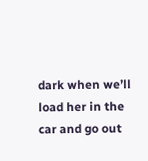dark when we’ll load her in the car and go out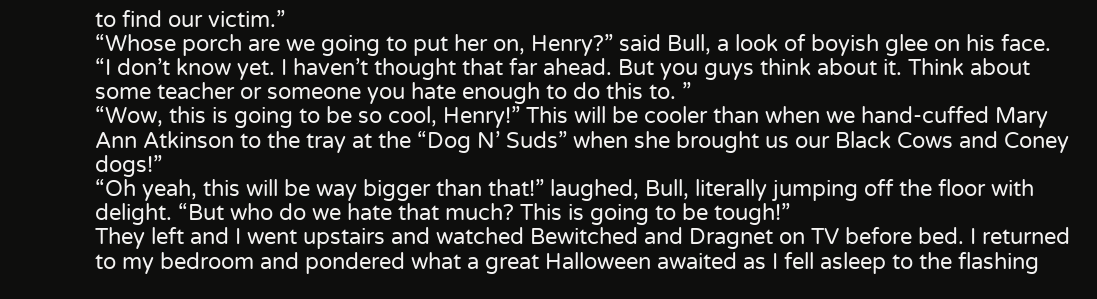to find our victim.”
“Whose porch are we going to put her on, Henry?” said Bull, a look of boyish glee on his face.
“I don’t know yet. I haven’t thought that far ahead. But you guys think about it. Think about some teacher or someone you hate enough to do this to. ”
“Wow, this is going to be so cool, Henry!” This will be cooler than when we hand-cuffed Mary Ann Atkinson to the tray at the “Dog N’ Suds” when she brought us our Black Cows and Coney dogs!”
“Oh yeah, this will be way bigger than that!” laughed, Bull, literally jumping off the floor with delight. “But who do we hate that much? This is going to be tough!”
They left and I went upstairs and watched Bewitched and Dragnet on TV before bed. I returned to my bedroom and pondered what a great Halloween awaited as I fell asleep to the flashing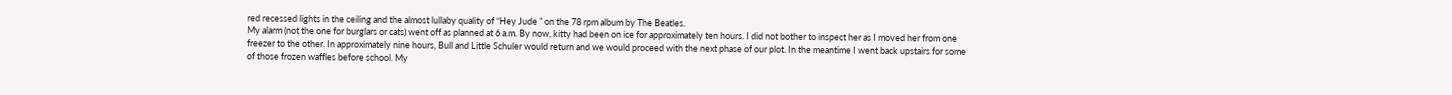red recessed lights in the ceiling and the almost lullaby quality of “Hey Jude ” on the 78 rpm album by The Beatles.
My alarm (not the one for burglars or cats) went off as planned at 6 a.m. By now, kitty had been on ice for approximately ten hours. I did not bother to inspect her as I moved her from one freezer to the other. In approximately nine hours, Bull and Little Schuler would return and we would proceed with the next phase of our plot. In the meantime I went back upstairs for some of those frozen waffles before school. My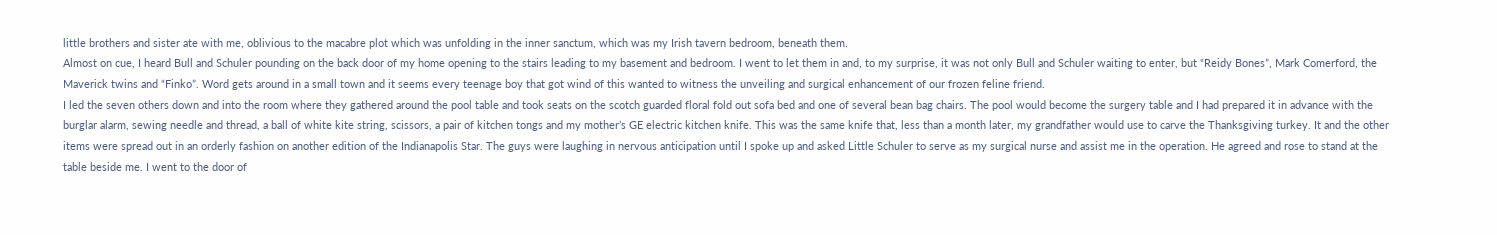little brothers and sister ate with me, oblivious to the macabre plot which was unfolding in the inner sanctum, which was my Irish tavern bedroom, beneath them.
Almost on cue, I heard Bull and Schuler pounding on the back door of my home opening to the stairs leading to my basement and bedroom. I went to let them in and, to my surprise, it was not only Bull and Schuler waiting to enter, but “Reidy Bones”, Mark Comerford, the Maverick twins and “Finko”. Word gets around in a small town and it seems every teenage boy that got wind of this wanted to witness the unveiling and surgical enhancement of our frozen feline friend.
I led the seven others down and into the room where they gathered around the pool table and took seats on the scotch guarded floral fold out sofa bed and one of several bean bag chairs. The pool would become the surgery table and I had prepared it in advance with the burglar alarm, sewing needle and thread, a ball of white kite string, scissors, a pair of kitchen tongs and my mother’s GE electric kitchen knife. This was the same knife that, less than a month later, my grandfather would use to carve the Thanksgiving turkey. It and the other items were spread out in an orderly fashion on another edition of the Indianapolis Star. The guys were laughing in nervous anticipation until I spoke up and asked Little Schuler to serve as my surgical nurse and assist me in the operation. He agreed and rose to stand at the table beside me. I went to the door of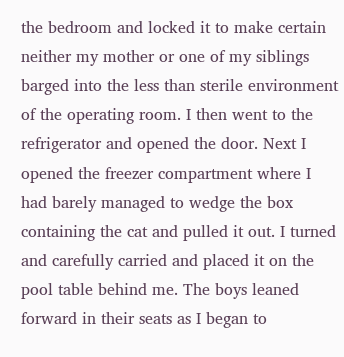the bedroom and locked it to make certain neither my mother or one of my siblings barged into the less than sterile environment of the operating room. I then went to the refrigerator and opened the door. Next I opened the freezer compartment where I had barely managed to wedge the box containing the cat and pulled it out. I turned and carefully carried and placed it on the pool table behind me. The boys leaned forward in their seats as I began to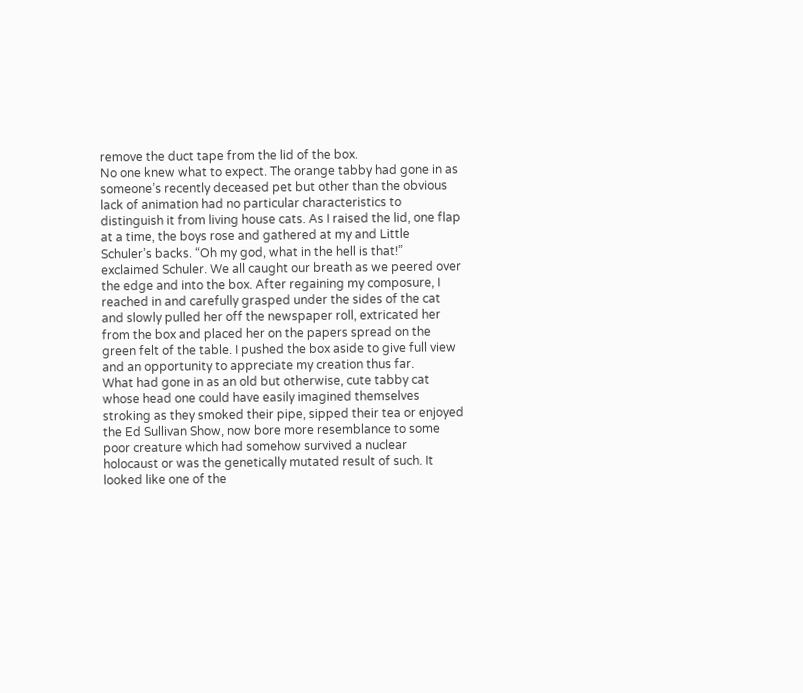remove the duct tape from the lid of the box.
No one knew what to expect. The orange tabby had gone in as someone’s recently deceased pet but other than the obvious lack of animation had no particular characteristics to distinguish it from living house cats. As I raised the lid, one flap at a time, the boys rose and gathered at my and Little Schuler’s backs. “Oh my god, what in the hell is that!” exclaimed Schuler. We all caught our breath as we peered over the edge and into the box. After regaining my composure, I reached in and carefully grasped under the sides of the cat and slowly pulled her off the newspaper roll, extricated her from the box and placed her on the papers spread on the green felt of the table. I pushed the box aside to give full view and an opportunity to appreciate my creation thus far.
What had gone in as an old but otherwise, cute tabby cat whose head one could have easily imagined themselves stroking as they smoked their pipe, sipped their tea or enjoyed the Ed Sullivan Show, now bore more resemblance to some poor creature which had somehow survived a nuclear holocaust or was the genetically mutated result of such. It looked like one of the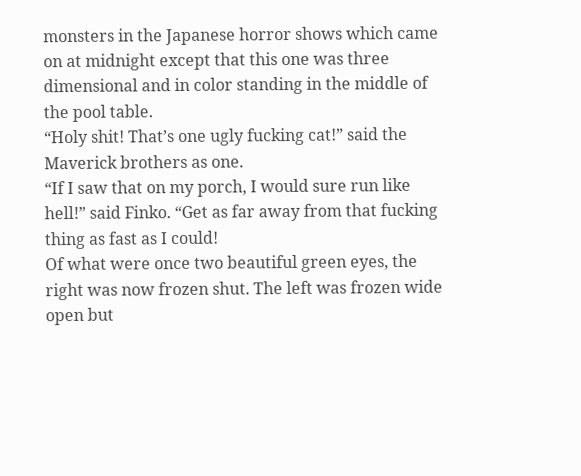monsters in the Japanese horror shows which came on at midnight except that this one was three dimensional and in color standing in the middle of the pool table.
“Holy shit! That’s one ugly fucking cat!” said the Maverick brothers as one.
“If I saw that on my porch, I would sure run like hell!” said Finko. “Get as far away from that fucking thing as fast as I could!
Of what were once two beautiful green eyes, the right was now frozen shut. The left was frozen wide open but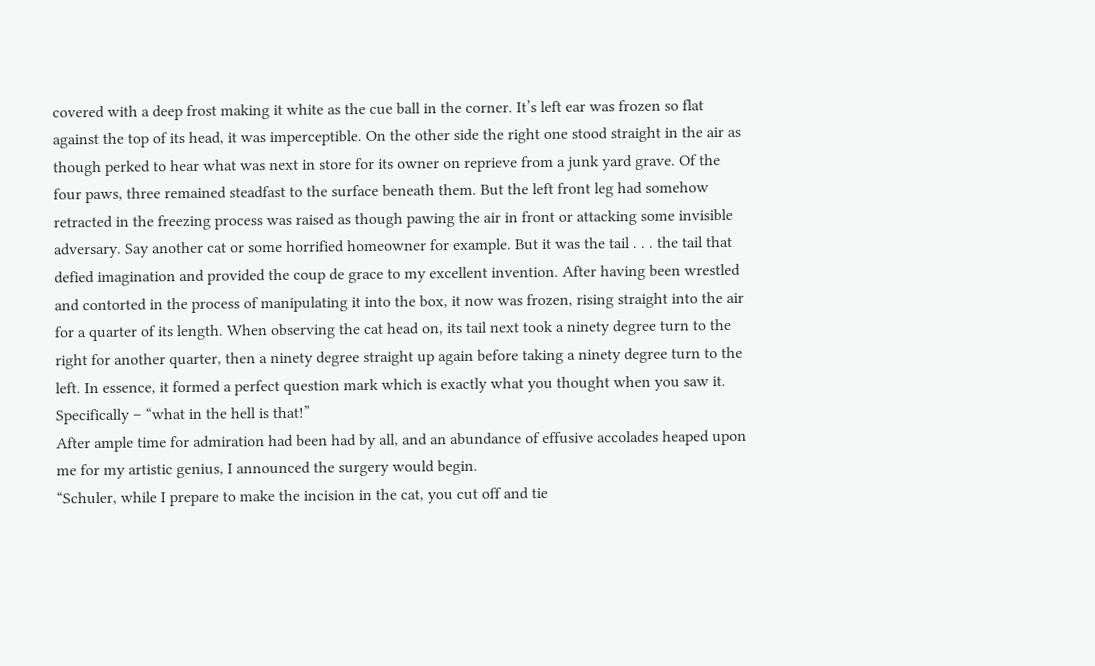covered with a deep frost making it white as the cue ball in the corner. It’s left ear was frozen so flat against the top of its head, it was imperceptible. On the other side the right one stood straight in the air as though perked to hear what was next in store for its owner on reprieve from a junk yard grave. Of the four paws, three remained steadfast to the surface beneath them. But the left front leg had somehow retracted in the freezing process was raised as though pawing the air in front or attacking some invisible adversary. Say another cat or some horrified homeowner for example. But it was the tail . . . the tail that defied imagination and provided the coup de grace to my excellent invention. After having been wrestled and contorted in the process of manipulating it into the box, it now was frozen, rising straight into the air for a quarter of its length. When observing the cat head on, its tail next took a ninety degree turn to the right for another quarter, then a ninety degree straight up again before taking a ninety degree turn to the left. In essence, it formed a perfect question mark which is exactly what you thought when you saw it. Specifically – “what in the hell is that!”
After ample time for admiration had been had by all, and an abundance of effusive accolades heaped upon me for my artistic genius, I announced the surgery would begin.
“Schuler, while I prepare to make the incision in the cat, you cut off and tie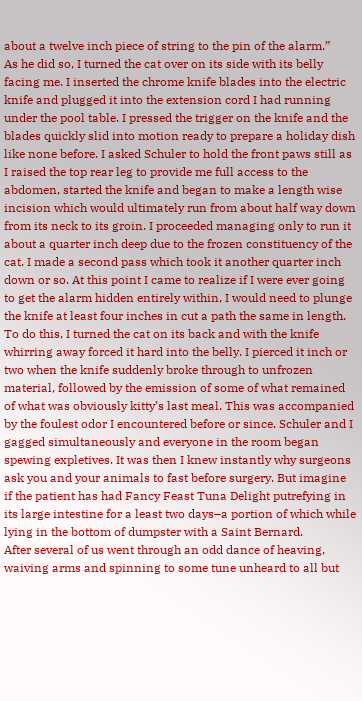about a twelve inch piece of string to the pin of the alarm.”
As he did so, I turned the cat over on its side with its belly facing me. I inserted the chrome knife blades into the electric knife and plugged it into the extension cord I had running under the pool table. I pressed the trigger on the knife and the blades quickly slid into motion ready to prepare a holiday dish like none before. I asked Schuler to hold the front paws still as I raised the top rear leg to provide me full access to the abdomen, started the knife and began to make a length wise incision which would ultimately run from about half way down from its neck to its groin. I proceeded managing only to run it about a quarter inch deep due to the frozen constituency of the cat. I made a second pass which took it another quarter inch down or so. At this point I came to realize if I were ever going to get the alarm hidden entirely within, I would need to plunge the knife at least four inches in cut a path the same in length. To do this, I turned the cat on its back and with the knife whirring away forced it hard into the belly. I pierced it inch or two when the knife suddenly broke through to unfrozen material, followed by the emission of some of what remained of what was obviously kitty’s last meal. This was accompanied by the foulest odor I encountered before or since. Schuler and I gagged simultaneously and everyone in the room began spewing expletives. It was then I knew instantly why surgeons ask you and your animals to fast before surgery. But imagine if the patient has had Fancy Feast Tuna Delight putrefying in its large intestine for a least two days–a portion of which while lying in the bottom of dumpster with a Saint Bernard.
After several of us went through an odd dance of heaving, waiving arms and spinning to some tune unheard to all but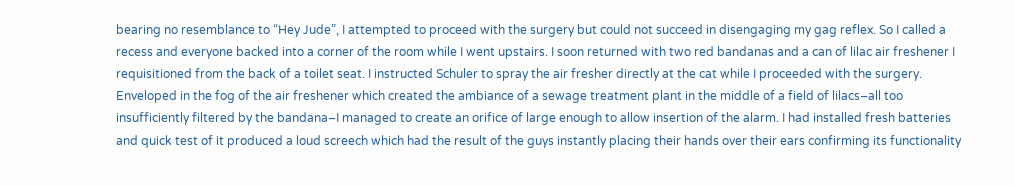bearing no resemblance to “Hey Jude”, I attempted to proceed with the surgery but could not succeed in disengaging my gag reflex. So I called a recess and everyone backed into a corner of the room while I went upstairs. I soon returned with two red bandanas and a can of lilac air freshener I requisitioned from the back of a toilet seat. I instructed Schuler to spray the air fresher directly at the cat while I proceeded with the surgery. Enveloped in the fog of the air freshener which created the ambiance of a sewage treatment plant in the middle of a field of lilacs–all too insufficiently filtered by the bandana–I managed to create an orifice of large enough to allow insertion of the alarm. I had installed fresh batteries and quick test of it produced a loud screech which had the result of the guys instantly placing their hands over their ears confirming its functionality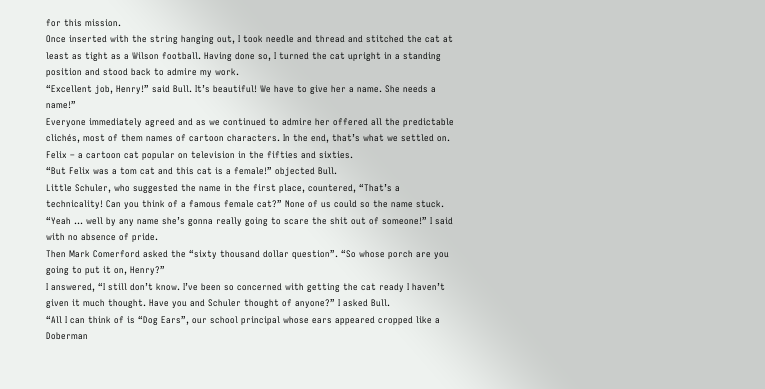for this mission.
Once inserted with the string hanging out, I took needle and thread and stitched the cat at least as tight as a Wilson football. Having done so, I turned the cat upright in a standing position and stood back to admire my work.
“Excellent job, Henry!” said Bull. It’s beautiful! We have to give her a name. She needs a name!”
Everyone immediately agreed and as we continued to admire her offered all the predictable clichés, most of them names of cartoon characters. In the end, that’s what we settled on. Felix – a cartoon cat popular on television in the fifties and sixties.
“But Felix was a tom cat and this cat is a female!” objected Bull.
Little Schuler, who suggested the name in the first place, countered, “That’s a technicality! Can you think of a famous female cat?” None of us could so the name stuck.
“Yeah … well by any name she’s gonna really going to scare the shit out of someone!” I said with no absence of pride.
Then Mark Comerford asked the “sixty thousand dollar question”. “So whose porch are you going to put it on, Henry?”
I answered, “I still don’t know. I’ve been so concerned with getting the cat ready I haven’t given it much thought. Have you and Schuler thought of anyone?” I asked Bull.
“All I can think of is “Dog Ears”, our school principal whose ears appeared cropped like a Doberman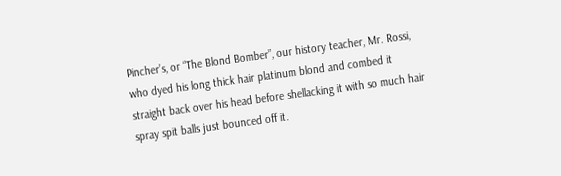Pincher’s, or “The Blond Bomber”, our history teacher, Mr. Rossi, who dyed his long thick hair platinum blond and combed it straight back over his head before shellacking it with so much hair spray spit balls just bounced off it.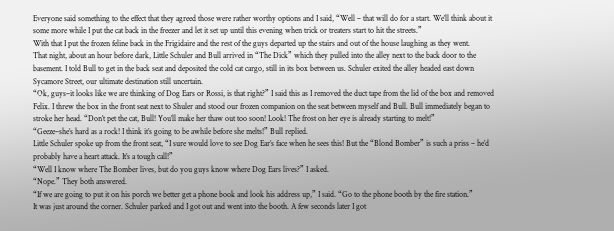Everyone said something to the effect that they agreed those were rather worthy options and I said, “Well – that will do for a start. We’ll think about it some more while I put the cat back in the freezer and let it set up until this evening when trick or treaters start to hit the streets.”
With that I put the frozen feline back in the Frigidaire and the rest of the guys departed up the stairs and out of the house laughing as they went.
That night, about an hour before dark, Little Schuler and Bull arrived in “The Dick” which they pulled into the alley next to the back door to the basement. I told Bull to get in the back seat and deposited the cold cat cargo, still in its box between us. Schuler exited the alley headed east down Sycamore Street, our ultimate destination still uncertain.
“Ok, guys–it looks like we are thinking of Dog Ears or Rossi, is that right?” I said this as I removed the duct tape from the lid of the box and removed Felix. I threw the box in the front seat next to Shuler and stood our frozen companion on the seat between myself and Bull. Bull immediately began to stroke her head. “Don’t pet the cat, Bull! You’ll make her thaw out too soon! Look! The frost on her eye is already starting to melt!”
“Geeze–she’s hard as a rock! I think it’s going to be awhile before she melts!” Bull replied.
Little Schuler spoke up from the front seat, “I sure would love to see Dog Ear’s face when he sees this! But the “Blond Bomber” is such a priss – he’d probably have a heart attack. It’s a tough call!”
“Well I know where The Bomber lives, but do you guys know where Dog Ears lives?” I asked.
“Nope.” They both answered.
“If we are going to put it on his porch we better get a phone book and look his address up,” I said. “Go to the phone booth by the fire station.”
It was just around the corner. Schuler parked and I got out and went into the booth. A few seconds later I got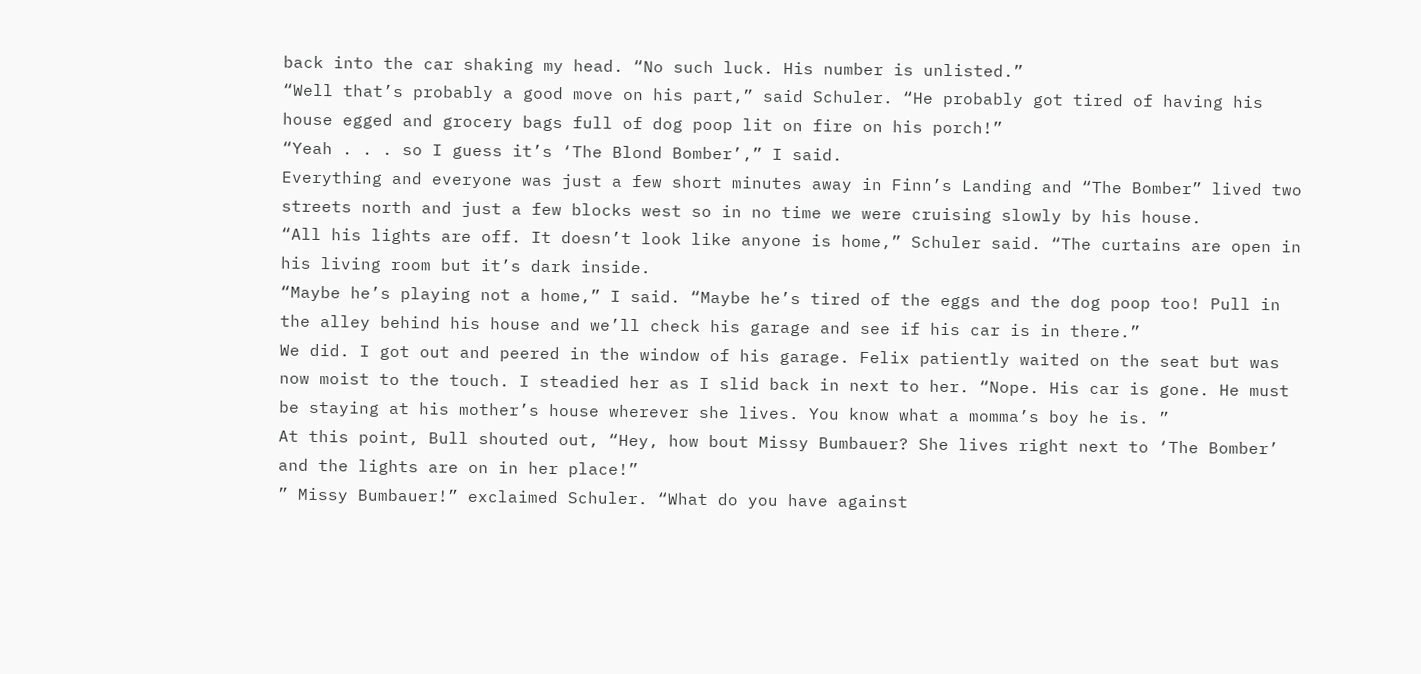back into the car shaking my head. “No such luck. His number is unlisted.”
“Well that’s probably a good move on his part,” said Schuler. “He probably got tired of having his house egged and grocery bags full of dog poop lit on fire on his porch!”
“Yeah . . . so I guess it’s ‘The Blond Bomber’,” I said.
Everything and everyone was just a few short minutes away in Finn’s Landing and “The Bomber” lived two streets north and just a few blocks west so in no time we were cruising slowly by his house.
“All his lights are off. It doesn’t look like anyone is home,” Schuler said. “The curtains are open in his living room but it’s dark inside.
“Maybe he’s playing not a home,” I said. “Maybe he’s tired of the eggs and the dog poop too! Pull in the alley behind his house and we’ll check his garage and see if his car is in there.”
We did. I got out and peered in the window of his garage. Felix patiently waited on the seat but was now moist to the touch. I steadied her as I slid back in next to her. “Nope. His car is gone. He must be staying at his mother’s house wherever she lives. You know what a momma’s boy he is. ”
At this point, Bull shouted out, “Hey, how bout Missy Bumbauer? She lives right next to ‘The Bomber’ and the lights are on in her place!”
” Missy Bumbauer!” exclaimed Schuler. “What do you have against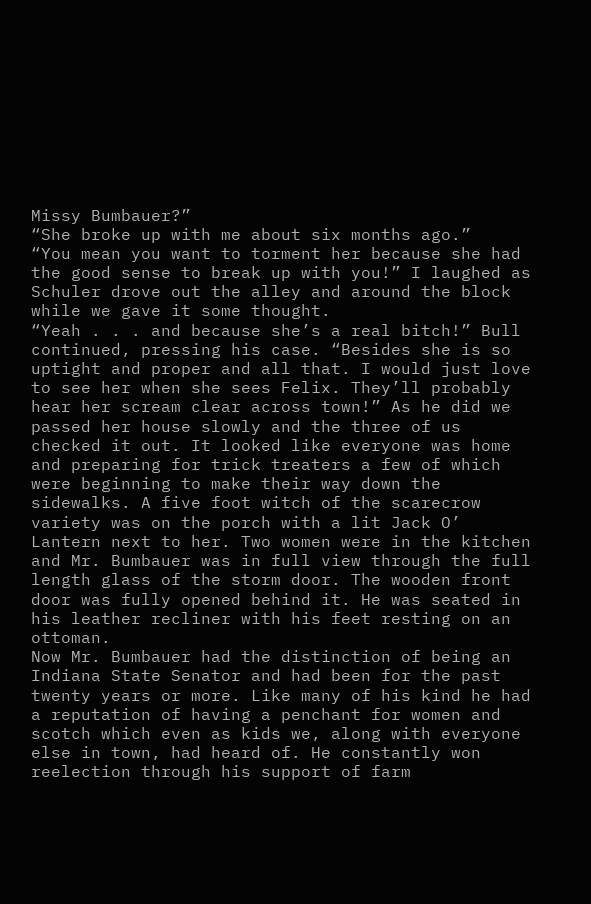Missy Bumbauer?”
“She broke up with me about six months ago.”
“You mean you want to torment her because she had the good sense to break up with you!” I laughed as Schuler drove out the alley and around the block while we gave it some thought.
“Yeah . . . and because she’s a real bitch!” Bull continued, pressing his case. “Besides she is so uptight and proper and all that. I would just love to see her when she sees Felix. They’ll probably hear her scream clear across town!” As he did we passed her house slowly and the three of us checked it out. It looked like everyone was home and preparing for trick treaters a few of which were beginning to make their way down the sidewalks. A five foot witch of the scarecrow variety was on the porch with a lit Jack O’ Lantern next to her. Two women were in the kitchen and Mr. Bumbauer was in full view through the full length glass of the storm door. The wooden front door was fully opened behind it. He was seated in his leather recliner with his feet resting on an ottoman.
Now Mr. Bumbauer had the distinction of being an Indiana State Senator and had been for the past twenty years or more. Like many of his kind he had a reputation of having a penchant for women and scotch which even as kids we, along with everyone else in town, had heard of. He constantly won reelection through his support of farm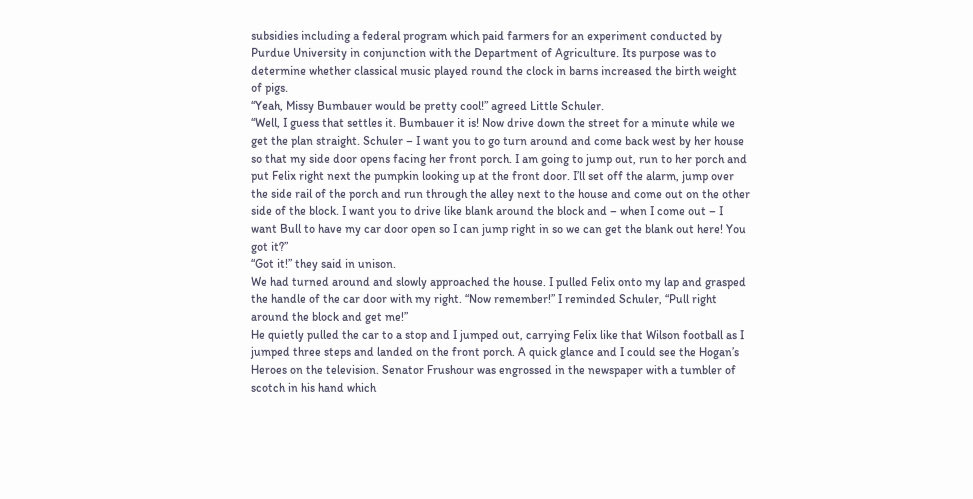subsidies including a federal program which paid farmers for an experiment conducted by Purdue University in conjunction with the Department of Agriculture. Its purpose was to determine whether classical music played round the clock in barns increased the birth weight of pigs.
“Yeah, Missy Bumbauer would be pretty cool!” agreed Little Schuler.
“Well, I guess that settles it. Bumbauer it is! Now drive down the street for a minute while we get the plan straight. Schuler – I want you to go turn around and come back west by her house so that my side door opens facing her front porch. I am going to jump out, run to her porch and put Felix right next the pumpkin looking up at the front door. I’ll set off the alarm, jump over the side rail of the porch and run through the alley next to the house and come out on the other side of the block. I want you to drive like blank around the block and – when I come out – I want Bull to have my car door open so I can jump right in so we can get the blank out here! You got it?”
“Got it!” they said in unison.
We had turned around and slowly approached the house. I pulled Felix onto my lap and grasped the handle of the car door with my right. “Now remember!” I reminded Schuler, “Pull right around the block and get me!”
He quietly pulled the car to a stop and I jumped out, carrying Felix like that Wilson football as I jumped three steps and landed on the front porch. A quick glance and I could see the Hogan’s Heroes on the television. Senator Frushour was engrossed in the newspaper with a tumbler of scotch in his hand which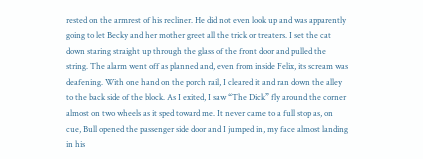rested on the armrest of his recliner. He did not even look up and was apparently going to let Becky and her mother greet all the trick or treaters. I set the cat down staring straight up through the glass of the front door and pulled the string. The alarm went off as planned and, even from inside Felix, its scream was deafening. With one hand on the porch rail, I cleared it and ran down the alley to the back side of the block. As I exited, I saw “The Dick” fly around the corner almost on two wheels as it sped toward me. It never came to a full stop as, on cue, Bull opened the passenger side door and I jumped in, my face almost landing in his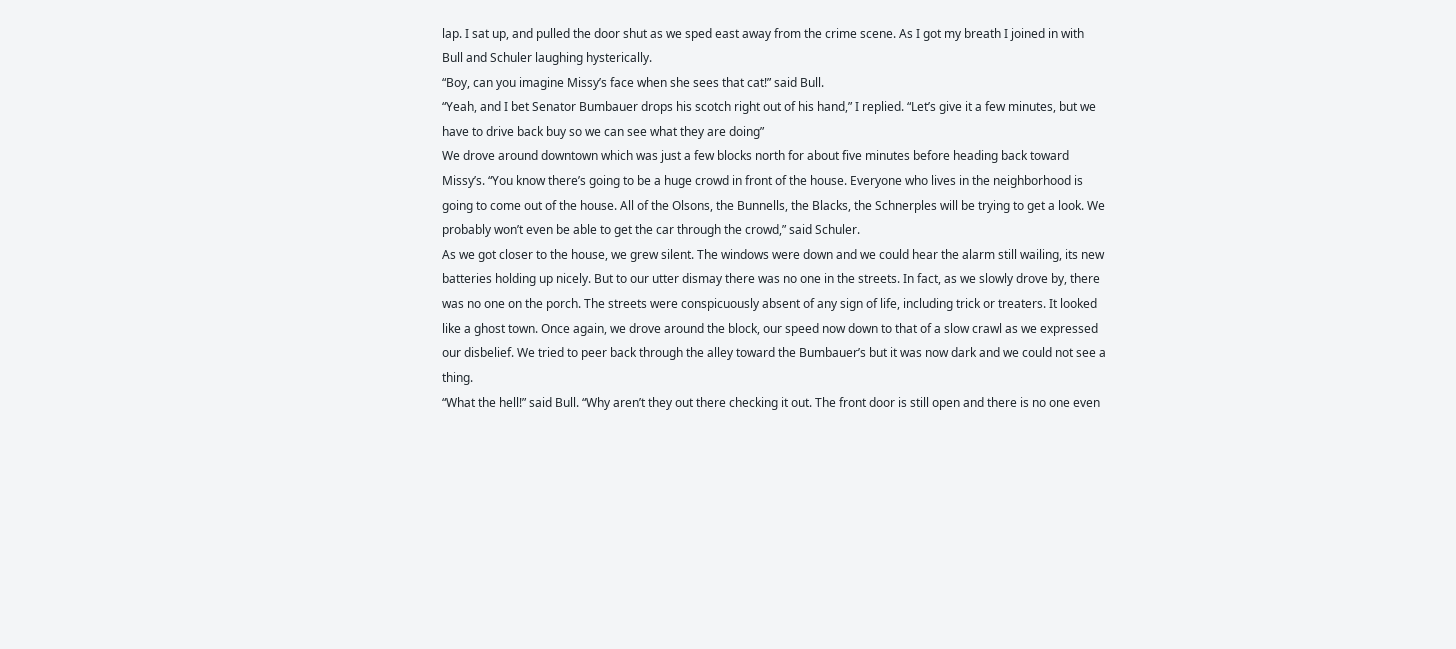lap. I sat up, and pulled the door shut as we sped east away from the crime scene. As I got my breath I joined in with Bull and Schuler laughing hysterically.
“Boy, can you imagine Missy’s face when she sees that cat!” said Bull.
“Yeah, and I bet Senator Bumbauer drops his scotch right out of his hand,” I replied. “Let’s give it a few minutes, but we have to drive back buy so we can see what they are doing”
We drove around downtown which was just a few blocks north for about five minutes before heading back toward Missy’s. “You know there’s going to be a huge crowd in front of the house. Everyone who lives in the neighborhood is going to come out of the house. All of the Olsons, the Bunnells, the Blacks, the Schnerples will be trying to get a look. We probably won’t even be able to get the car through the crowd,” said Schuler.
As we got closer to the house, we grew silent. The windows were down and we could hear the alarm still wailing, its new batteries holding up nicely. But to our utter dismay there was no one in the streets. In fact, as we slowly drove by, there was no one on the porch. The streets were conspicuously absent of any sign of life, including trick or treaters. It looked like a ghost town. Once again, we drove around the block, our speed now down to that of a slow crawl as we expressed our disbelief. We tried to peer back through the alley toward the Bumbauer’s but it was now dark and we could not see a thing.
“What the hell!” said Bull. “Why aren’t they out there checking it out. The front door is still open and there is no one even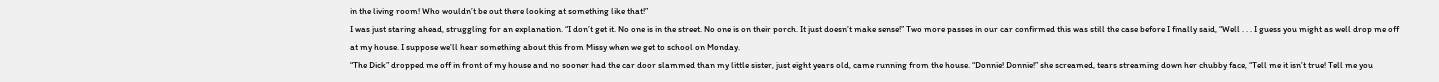in the living room! Who wouldn’t be out there looking at something like that!”
I was just staring ahead, struggling for an explanation. “I don’t get it. No one is in the street. No one is on their porch. It just doesn’t make sense!” Two more passes in our car confirmed this was still the case before I finally said, “Well . . . I guess you might as well drop me off at my house. I suppose we’ll hear something about this from Missy when we get to school on Monday.
“The Dick” dropped me off in front of my house and no sooner had the car door slammed than my little sister, just eight years old, came running from the house. “Donnie! Donnie!” she screamed, tears streaming down her chubby face, “Tell me it isn’t true! Tell me you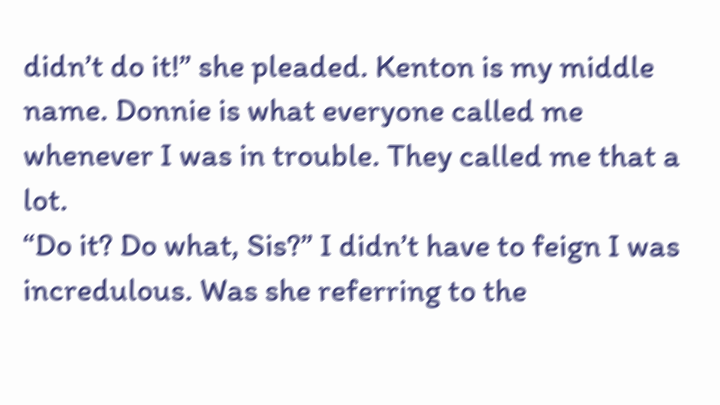didn’t do it!” she pleaded. Kenton is my middle name. Donnie is what everyone called me whenever I was in trouble. They called me that a lot.
“Do it? Do what, Sis?” I didn’t have to feign I was incredulous. Was she referring to the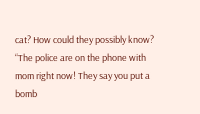cat? How could they possibly know?
“The police are on the phone with mom right now! They say you put a bomb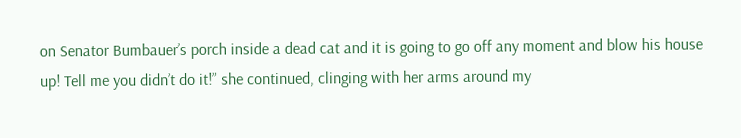on Senator Bumbauer’s porch inside a dead cat and it is going to go off any moment and blow his house up! Tell me you didn’t do it!” she continued, clinging with her arms around my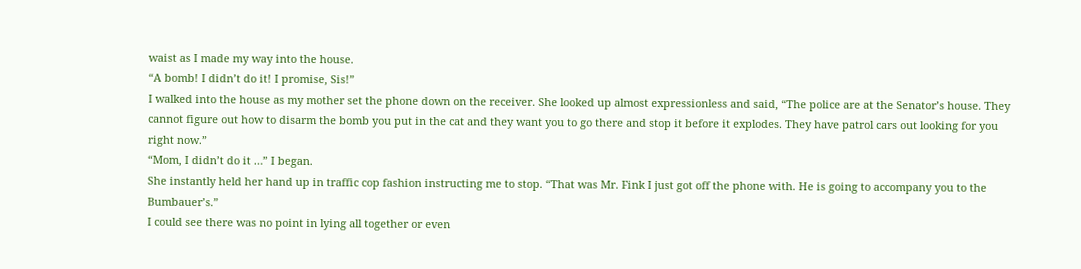waist as I made my way into the house.
“A bomb! I didn’t do it! I promise, Sis!”
I walked into the house as my mother set the phone down on the receiver. She looked up almost expressionless and said, “The police are at the Senator’s house. They cannot figure out how to disarm the bomb you put in the cat and they want you to go there and stop it before it explodes. They have patrol cars out looking for you right now.”
“Mom, I didn’t do it …” I began.
She instantly held her hand up in traffic cop fashion instructing me to stop. “That was Mr. Fink I just got off the phone with. He is going to accompany you to the Bumbauer’s.”
I could see there was no point in lying all together or even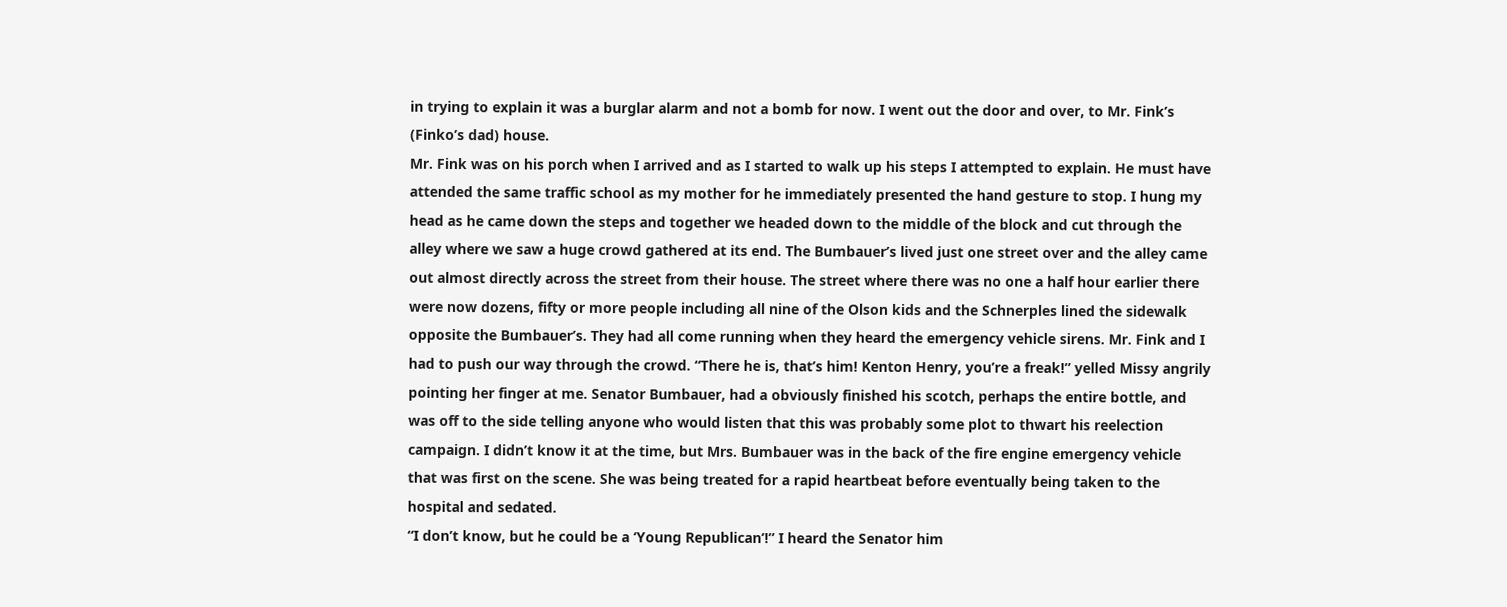in trying to explain it was a burglar alarm and not a bomb for now. I went out the door and over, to Mr. Fink’s (Finko’s dad) house.
Mr. Fink was on his porch when I arrived and as I started to walk up his steps I attempted to explain. He must have attended the same traffic school as my mother for he immediately presented the hand gesture to stop. I hung my head as he came down the steps and together we headed down to the middle of the block and cut through the alley where we saw a huge crowd gathered at its end. The Bumbauer’s lived just one street over and the alley came out almost directly across the street from their house. The street where there was no one a half hour earlier there were now dozens, fifty or more people including all nine of the Olson kids and the Schnerples lined the sidewalk opposite the Bumbauer’s. They had all come running when they heard the emergency vehicle sirens. Mr. Fink and I had to push our way through the crowd. “There he is, that’s him! Kenton Henry, you’re a freak!” yelled Missy angrily pointing her finger at me. Senator Bumbauer, had a obviously finished his scotch, perhaps the entire bottle, and was off to the side telling anyone who would listen that this was probably some plot to thwart his reelection campaign. I didn’t know it at the time, but Mrs. Bumbauer was in the back of the fire engine emergency vehicle that was first on the scene. She was being treated for a rapid heartbeat before eventually being taken to the hospital and sedated.
“I don’t know, but he could be a ‘Young Republican’!” I heard the Senator him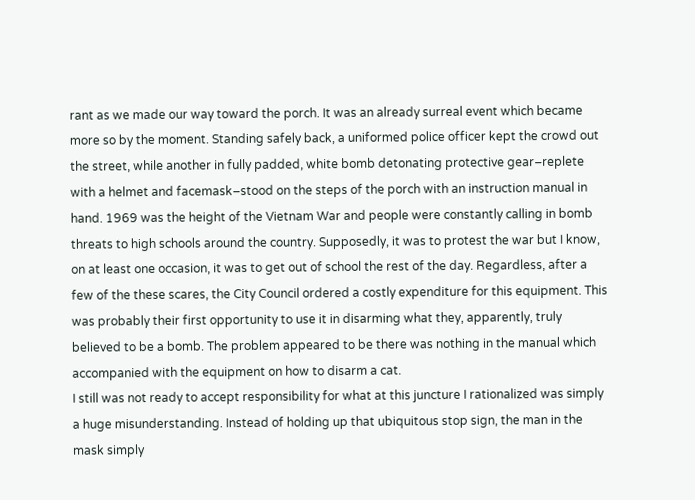rant as we made our way toward the porch. It was an already surreal event which became more so by the moment. Standing safely back, a uniformed police officer kept the crowd out the street, while another in fully padded, white bomb detonating protective gear–replete with a helmet and facemask–stood on the steps of the porch with an instruction manual in hand. 1969 was the height of the Vietnam War and people were constantly calling in bomb threats to high schools around the country. Supposedly, it was to protest the war but I know, on at least one occasion, it was to get out of school the rest of the day. Regardless, after a few of the these scares, the City Council ordered a costly expenditure for this equipment. This was probably their first opportunity to use it in disarming what they, apparently, truly believed to be a bomb. The problem appeared to be there was nothing in the manual which accompanied with the equipment on how to disarm a cat.
I still was not ready to accept responsibility for what at this juncture I rationalized was simply a huge misunderstanding. Instead of holding up that ubiquitous stop sign, the man in the mask simply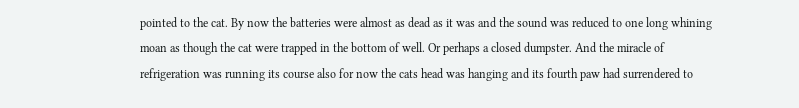pointed to the cat. By now the batteries were almost as dead as it was and the sound was reduced to one long whining moan as though the cat were trapped in the bottom of well. Or perhaps a closed dumpster. And the miracle of refrigeration was running its course also for now the cats head was hanging and its fourth paw had surrendered to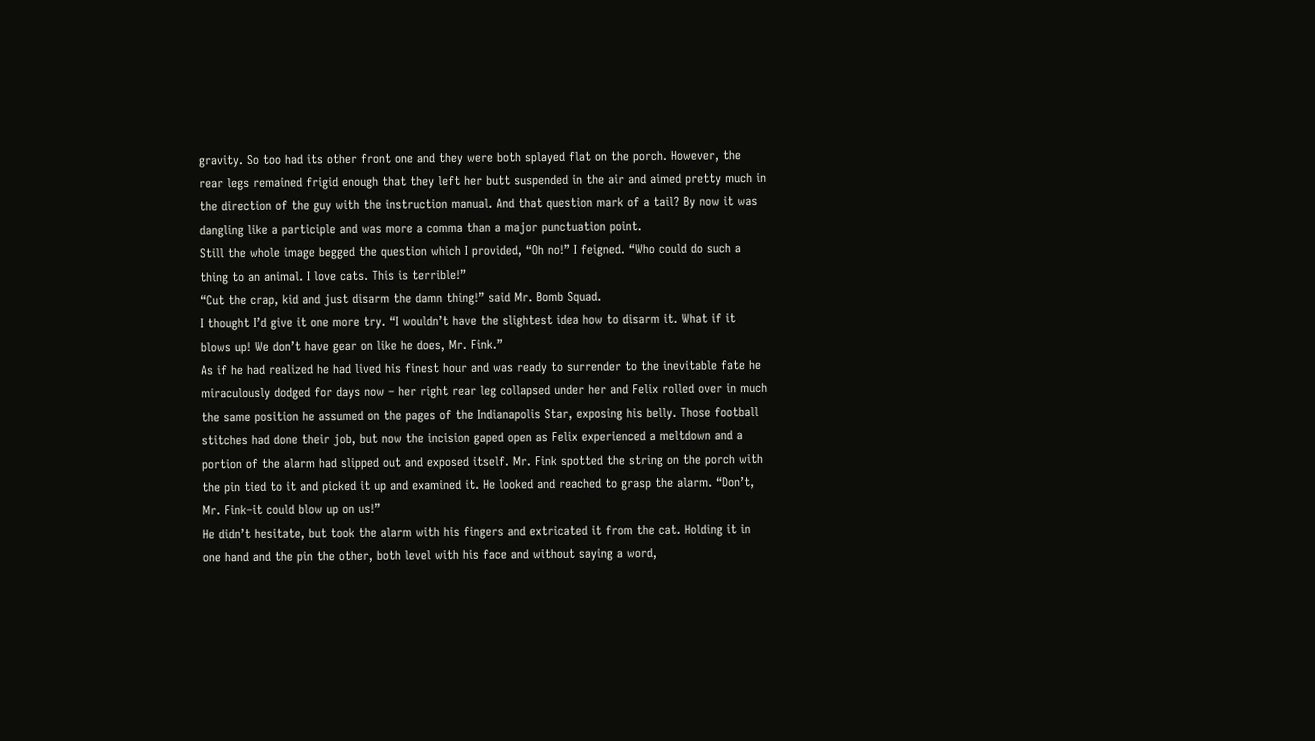gravity. So too had its other front one and they were both splayed flat on the porch. However, the rear legs remained frigid enough that they left her butt suspended in the air and aimed pretty much in the direction of the guy with the instruction manual. And that question mark of a tail? By now it was dangling like a participle and was more a comma than a major punctuation point.
Still the whole image begged the question which I provided, “Oh no!” I feigned. “Who could do such a thing to an animal. I love cats. This is terrible!”
“Cut the crap, kid and just disarm the damn thing!” said Mr. Bomb Squad.
I thought I’d give it one more try. “I wouldn’t have the slightest idea how to disarm it. What if it blows up! We don’t have gear on like he does, Mr. Fink.”
As if he had realized he had lived his finest hour and was ready to surrender to the inevitable fate he miraculously dodged for days now – her right rear leg collapsed under her and Felix rolled over in much the same position he assumed on the pages of the Indianapolis Star, exposing his belly. Those football stitches had done their job, but now the incision gaped open as Felix experienced a meltdown and a portion of the alarm had slipped out and exposed itself. Mr. Fink spotted the string on the porch with the pin tied to it and picked it up and examined it. He looked and reached to grasp the alarm. “Don’t, Mr. Fink–it could blow up on us!”
He didn’t hesitate, but took the alarm with his fingers and extricated it from the cat. Holding it in one hand and the pin the other, both level with his face and without saying a word,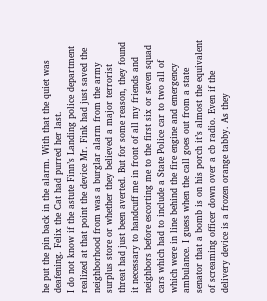he put the pin back in the alarm. With that the quiet was deafening. Felix the Cat had purred her last.
I do not know if the astute Finn’s Landing police department realized at that point the device Mr. Fink had just saved the neighborhood from was a burglar alarm from the army surplus store or whether they believed a major terrorist threat had just been averted. But for some reason, they found it necessary to handcuff me in front of all my friends and neighbors before escorting me to the first six or seven squad cars which had to include a State Police car to two all of which were in line behind the fire engine and emergency ambulance. I guess when the call goes out from a state senator that a bomb is on his porch it’s almost the equivalent of screaming officer down over a cb radio. Even if the delivery device is a frozen orange tabby. As they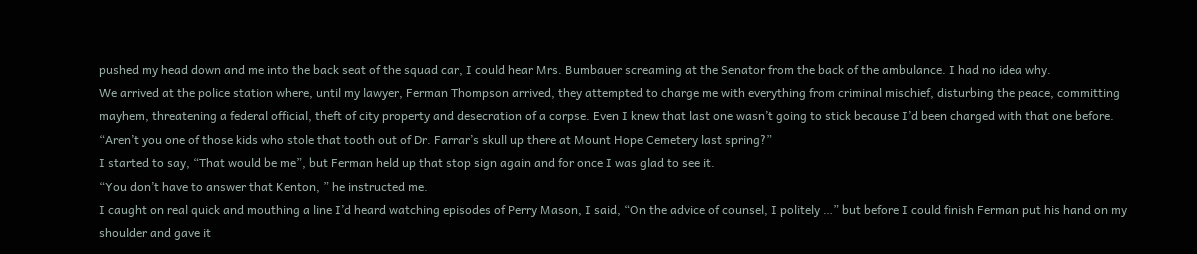pushed my head down and me into the back seat of the squad car, I could hear Mrs. Bumbauer screaming at the Senator from the back of the ambulance. I had no idea why.
We arrived at the police station where, until my lawyer, Ferman Thompson arrived, they attempted to charge me with everything from criminal mischief, disturbing the peace, committing mayhem, threatening a federal official, theft of city property and desecration of a corpse. Even I knew that last one wasn’t going to stick because I’d been charged with that one before.
“Aren’t you one of those kids who stole that tooth out of Dr. Farrar’s skull up there at Mount Hope Cemetery last spring?”
I started to say, “That would be me”, but Ferman held up that stop sign again and for once I was glad to see it.
“You don’t have to answer that Kenton, ” he instructed me.
I caught on real quick and mouthing a line I’d heard watching episodes of Perry Mason, I said, “On the advice of counsel, I politely …” but before I could finish Ferman put his hand on my shoulder and gave it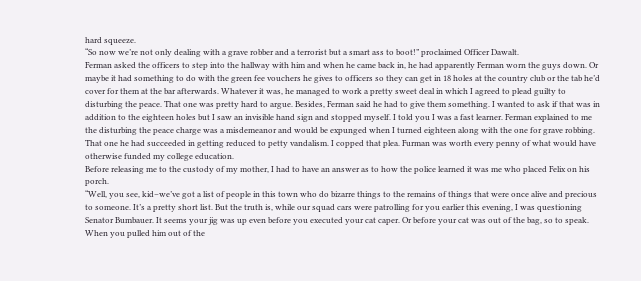hard squeeze.
“So now we’re not only dealing with a grave robber and a terrorist but a smart ass to boot!” proclaimed Officer Dawalt.
Ferman asked the officers to step into the hallway with him and when he came back in, he had apparently Ferman worn the guys down. Or maybe it had something to do with the green fee vouchers he gives to officers so they can get in 18 holes at the country club or the tab he’d cover for them at the bar afterwards. Whatever it was, he managed to work a pretty sweet deal in which I agreed to plead guilty to disturbing the peace. That one was pretty hard to argue. Besides, Ferman said he had to give them something. I wanted to ask if that was in addition to the eighteen holes but I saw an invisible hand sign and stopped myself. I told you I was a fast learner. Ferman explained to me the disturbing the peace charge was a misdemeanor and would be expunged when I turned eighteen along with the one for grave robbing. That one he had succeeded in getting reduced to petty vandalism. I copped that plea. Furman was worth every penny of what would have otherwise funded my college education.
Before releasing me to the custody of my mother, I had to have an answer as to how the police learned it was me who placed Felix on his porch.
“Well, you see, kid–we’ve got a list of people in this town who do bizarre things to the remains of things that were once alive and precious to someone. It’s a pretty short list. But the truth is, while our squad cars were patrolling for you earlier this evening, I was questioning Senator Bumbauer. It seems your jig was up even before you executed your cat caper. Or before your cat was out of the bag, so to speak. When you pulled him out of the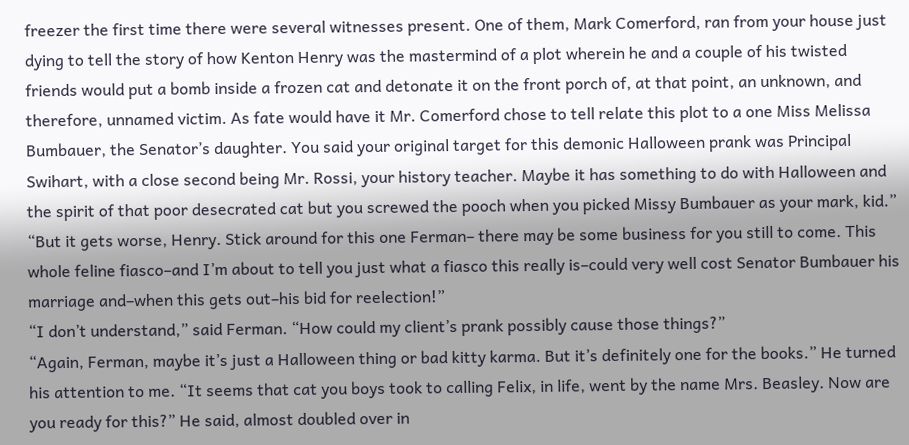freezer the first time there were several witnesses present. One of them, Mark Comerford, ran from your house just dying to tell the story of how Kenton Henry was the mastermind of a plot wherein he and a couple of his twisted friends would put a bomb inside a frozen cat and detonate it on the front porch of, at that point, an unknown, and therefore, unnamed victim. As fate would have it Mr. Comerford chose to tell relate this plot to a one Miss Melissa Bumbauer, the Senator’s daughter. You said your original target for this demonic Halloween prank was Principal Swihart, with a close second being Mr. Rossi, your history teacher. Maybe it has something to do with Halloween and the spirit of that poor desecrated cat but you screwed the pooch when you picked Missy Bumbauer as your mark, kid.”
“But it gets worse, Henry. Stick around for this one Ferman– there may be some business for you still to come. This whole feline fiasco–and I’m about to tell you just what a fiasco this really is–could very well cost Senator Bumbauer his marriage and–when this gets out–his bid for reelection!”
“I don’t understand,” said Ferman. “How could my client’s prank possibly cause those things?”
“Again, Ferman, maybe it’s just a Halloween thing or bad kitty karma. But it’s definitely one for the books.” He turned his attention to me. “It seems that cat you boys took to calling Felix, in life, went by the name Mrs. Beasley. Now are you ready for this?” He said, almost doubled over in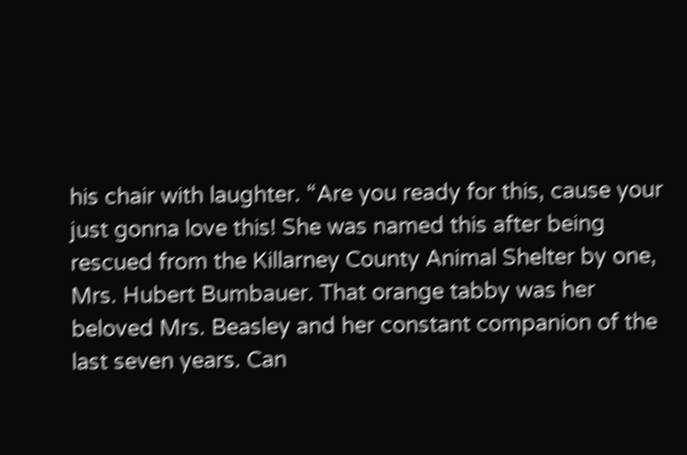his chair with laughter. “Are you ready for this, cause your just gonna love this! She was named this after being rescued from the Killarney County Animal Shelter by one, Mrs. Hubert Bumbauer. That orange tabby was her beloved Mrs. Beasley and her constant companion of the last seven years. Can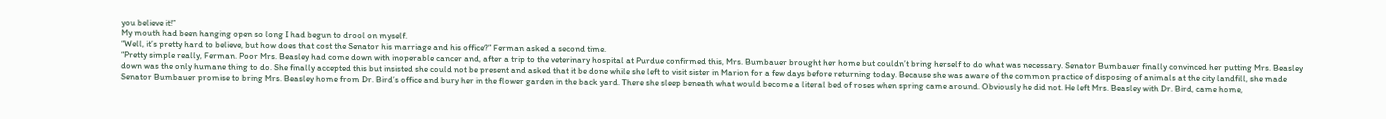you believe it!”
My mouth had been hanging open so long I had begun to drool on myself.
“Well, it’s pretty hard to believe, but how does that cost the Senator his marriage and his office?” Ferman asked a second time.
“Pretty simple really, Ferman. Poor Mrs. Beasley had come down with inoperable cancer and, after a trip to the veterinary hospital at Purdue confirmed this, Mrs. Bumbauer brought her home but couldn’t bring herself to do what was necessary. Senator Bumbauer finally convinced her putting Mrs. Beasley down was the only humane thing to do. She finally accepted this but insisted she could not be present and asked that it be done while she left to visit sister in Marion for a few days before returning today. Because she was aware of the common practice of disposing of animals at the city landfill, she made Senator Bumbauer promise to bring Mrs. Beasley home from Dr. Bird’s office and bury her in the flower garden in the back yard. There she sleep beneath what would become a literal bed of roses when spring came around. Obviously he did not. He left Mrs. Beasley with Dr. Bird, came home,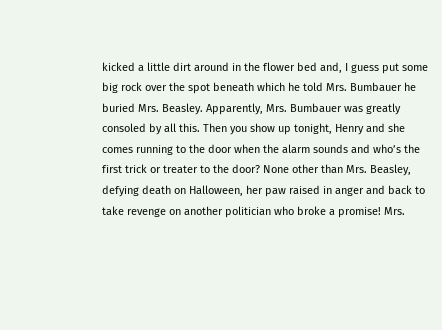kicked a little dirt around in the flower bed and, I guess put some big rock over the spot beneath which he told Mrs. Bumbauer he buried Mrs. Beasley. Apparently, Mrs. Bumbauer was greatly consoled by all this. Then you show up tonight, Henry and she comes running to the door when the alarm sounds and who’s the first trick or treater to the door? None other than Mrs. Beasley, defying death on Halloween, her paw raised in anger and back to take revenge on another politician who broke a promise! Mrs.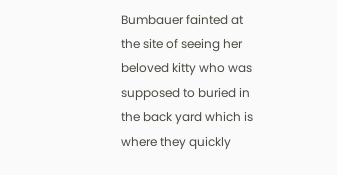Bumbauer fainted at the site of seeing her beloved kitty who was supposed to buried in the back yard which is where they quickly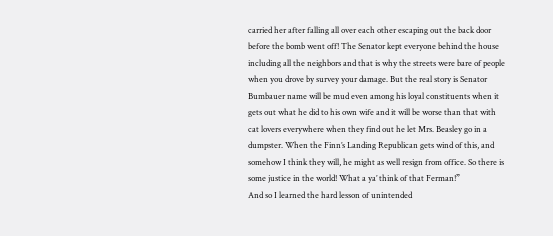carried her after falling all over each other escaping out the back door before the bomb went off! The Senator kept everyone behind the house including all the neighbors and that is why the streets were bare of people when you drove by survey your damage. But the real story is Senator Bumbauer name will be mud even among his loyal constituents when it gets out what he did to his own wife and it will be worse than that with cat lovers everywhere when they find out he let Mrs. Beasley go in a dumpster. When the Finn’s Landing Republican gets wind of this, and somehow I think they will, he might as well resign from office. So there is some justice in the world! What a ya’ think of that Ferman!”
And so I learned the hard lesson of unintended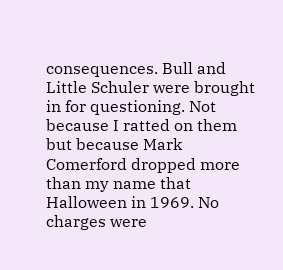consequences. Bull and Little Schuler were brought in for questioning. Not because I ratted on them but because Mark Comerford dropped more than my name that Halloween in 1969. No charges were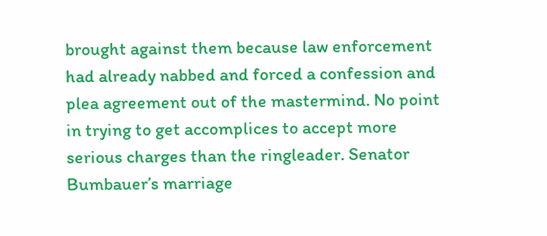brought against them because law enforcement had already nabbed and forced a confession and plea agreement out of the mastermind. No point in trying to get accomplices to accept more serious charges than the ringleader. Senator Bumbauer’s marriage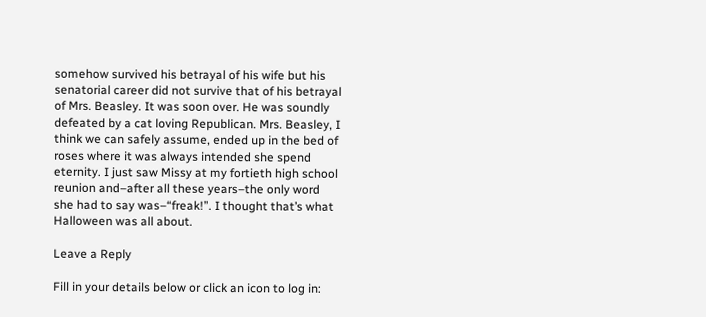somehow survived his betrayal of his wife but his senatorial career did not survive that of his betrayal of Mrs. Beasley. It was soon over. He was soundly defeated by a cat loving Republican. Mrs. Beasley, I think we can safely assume, ended up in the bed of roses where it was always intended she spend eternity. I just saw Missy at my fortieth high school reunion and–after all these years–the only word she had to say was–“freak!”. I thought that’s what Halloween was all about.

Leave a Reply

Fill in your details below or click an icon to log in: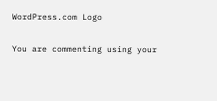WordPress.com Logo

You are commenting using your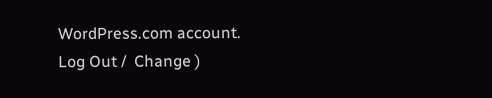WordPress.com account. Log Out /  Change )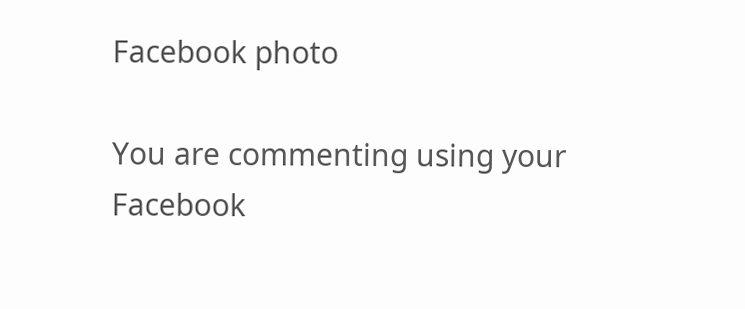Facebook photo

You are commenting using your Facebook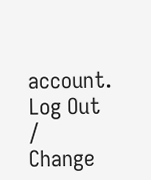account. Log Out /  Change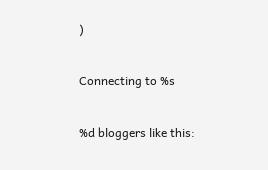)

Connecting to %s

%d bloggers like this: